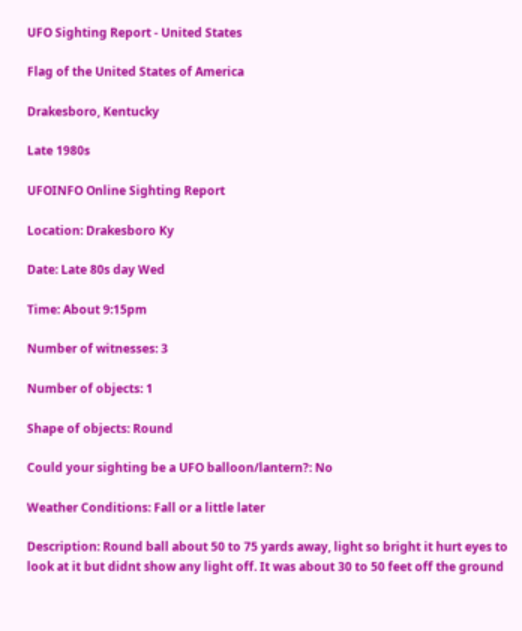UFO Sighting Report - United States

Flag of the United States of America

Drakesboro, Kentucky

Late 1980s

UFOINFO Online Sighting Report

Location: Drakesboro Ky

Date: Late 80s day Wed

Time: About 9:15pm

Number of witnesses: 3

Number of objects: 1

Shape of objects: Round

Could your sighting be a UFO balloon/lantern?: No

Weather Conditions: Fall or a little later

Description: Round ball about 50 to 75 yards away, light so bright it hurt eyes to look at it but didnt show any light off. It was about 30 to 50 feet off the ground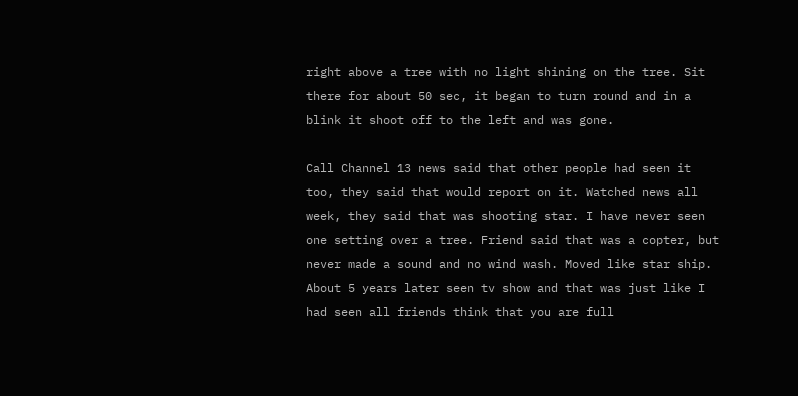right above a tree with no light shining on the tree. Sit there for about 50 sec, it began to turn round and in a blink it shoot off to the left and was gone.

Call Channel 13 news said that other people had seen it too, they said that would report on it. Watched news all week, they said that was shooting star. I have never seen one setting over a tree. Friend said that was a copter, but never made a sound and no wind wash. Moved like star ship. About 5 years later seen tv show and that was just like I had seen all friends think that you are full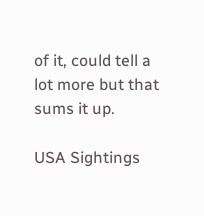of it, could tell a lot more but that sums it up.

USA Sightings